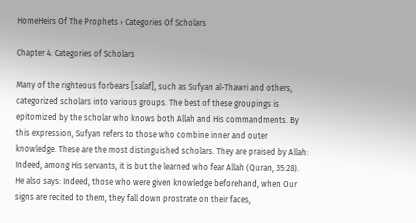HomeHeirs Of The Prophets › Categories Of Scholars

Chapter 4. Categories of Scholars

Many of the righteous forbears [salaf], such as Sufyan al-Thawri and others, categorized scholars into various groups. The best of these groupings is epitomized by the scholar who knows both Allah and His commandments. By this expression, Sufyan refers to those who combine inner and outer knowledge. These are the most distinguished scholars. They are praised by Allah: Indeed, among His servants, it is but the learned who fear Allah (Quran, 35:28). He also says: Indeed, those who were given knowledge beforehand, when Our signs are recited to them, they fall down prostrate on their faces,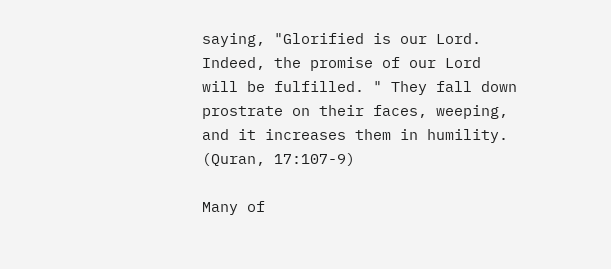saying, "Glorified is our Lord. Indeed, the promise of our Lord will be fulfilled. " They fall down prostrate on their faces, weeping, and it increases them in humility. (Quran, 17:107-9)

Many of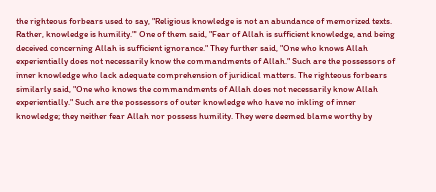the righteous forbears used to say, "Religious knowledge is not an abundance of memorized texts. Rather, knowledge is humility."' One of them said, "Fear of Allah is sufficient knowledge, and being deceived concerning Allah is sufficient ignorance." They further said, "One who knows Allah experientially does not necessarily know the commandments of Allah." Such are the possessors of inner knowledge who lack adequate comprehension of juridical matters. The righteous forbears similarly said, "One who knows the commandments of Allah does not necessarily know Allah experientially." Such are the possessors of outer knowledge who have no inkling of inner knowledge; they neither fear Allah nor possess humility. They were deemed blame worthy by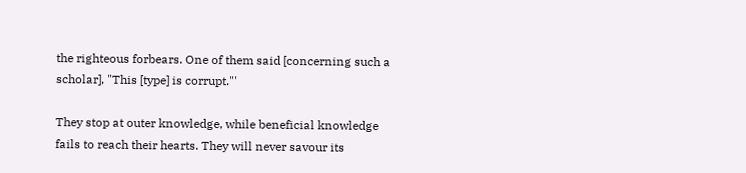the righteous forbears. One of them said [concerning such a scholar], "This [type] is corrupt."'

They stop at outer knowledge, while beneficial knowledge fails to reach their hearts. They will never savour its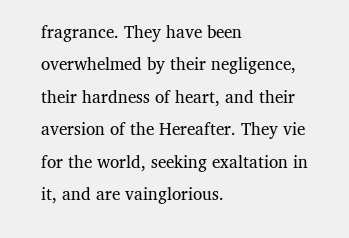fragrance. They have been overwhelmed by their negligence, their hardness of heart, and their aversion of the Hereafter. They vie for the world, seeking exaltation in it, and are vainglorious.